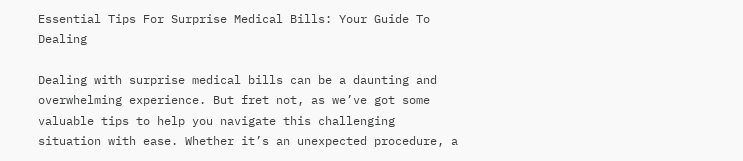Essential Tips For Surprise Medical Bills: Your Guide To Dealing

Dealing with surprise medical bills can be a daunting and overwhelming experience. But fret not, as we’ve got some valuable tips to help you navigate this challenging situation with ease. Whether it’s an unexpected procedure, a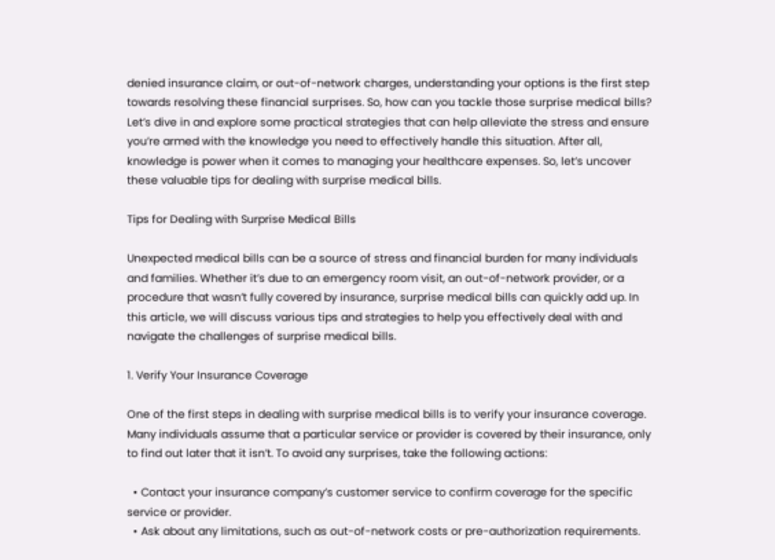denied insurance claim, or out-of-network charges, understanding your options is the first step towards resolving these financial surprises. So, how can you tackle those surprise medical bills? Let’s dive in and explore some practical strategies that can help alleviate the stress and ensure you’re armed with the knowledge you need to effectively handle this situation. After all, knowledge is power when it comes to managing your healthcare expenses. So, let’s uncover these valuable tips for dealing with surprise medical bills.

Tips for Dealing with Surprise Medical Bills

Unexpected medical bills can be a source of stress and financial burden for many individuals and families. Whether it’s due to an emergency room visit, an out-of-network provider, or a procedure that wasn’t fully covered by insurance, surprise medical bills can quickly add up. In this article, we will discuss various tips and strategies to help you effectively deal with and navigate the challenges of surprise medical bills.

1. Verify Your Insurance Coverage

One of the first steps in dealing with surprise medical bills is to verify your insurance coverage. Many individuals assume that a particular service or provider is covered by their insurance, only to find out later that it isn’t. To avoid any surprises, take the following actions:

  • Contact your insurance company’s customer service to confirm coverage for the specific service or provider.
  • Ask about any limitations, such as out-of-network costs or pre-authorization requirements.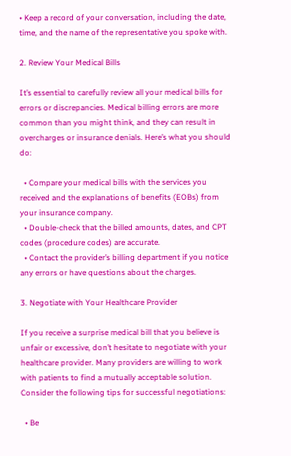• Keep a record of your conversation, including the date, time, and the name of the representative you spoke with.

2. Review Your Medical Bills

It’s essential to carefully review all your medical bills for errors or discrepancies. Medical billing errors are more common than you might think, and they can result in overcharges or insurance denials. Here’s what you should do:

  • Compare your medical bills with the services you received and the explanations of benefits (EOBs) from your insurance company.
  • Double-check that the billed amounts, dates, and CPT codes (procedure codes) are accurate.
  • Contact the provider’s billing department if you notice any errors or have questions about the charges.

3. Negotiate with Your Healthcare Provider

If you receive a surprise medical bill that you believe is unfair or excessive, don’t hesitate to negotiate with your healthcare provider. Many providers are willing to work with patients to find a mutually acceptable solution. Consider the following tips for successful negotiations:

  • Be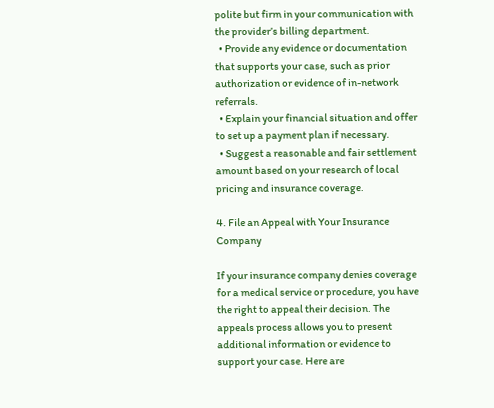polite but firm in your communication with the provider’s billing department.
  • Provide any evidence or documentation that supports your case, such as prior authorization or evidence of in-network referrals.
  • Explain your financial situation and offer to set up a payment plan if necessary.
  • Suggest a reasonable and fair settlement amount based on your research of local pricing and insurance coverage.

4. File an Appeal with Your Insurance Company

If your insurance company denies coverage for a medical service or procedure, you have the right to appeal their decision. The appeals process allows you to present additional information or evidence to support your case. Here are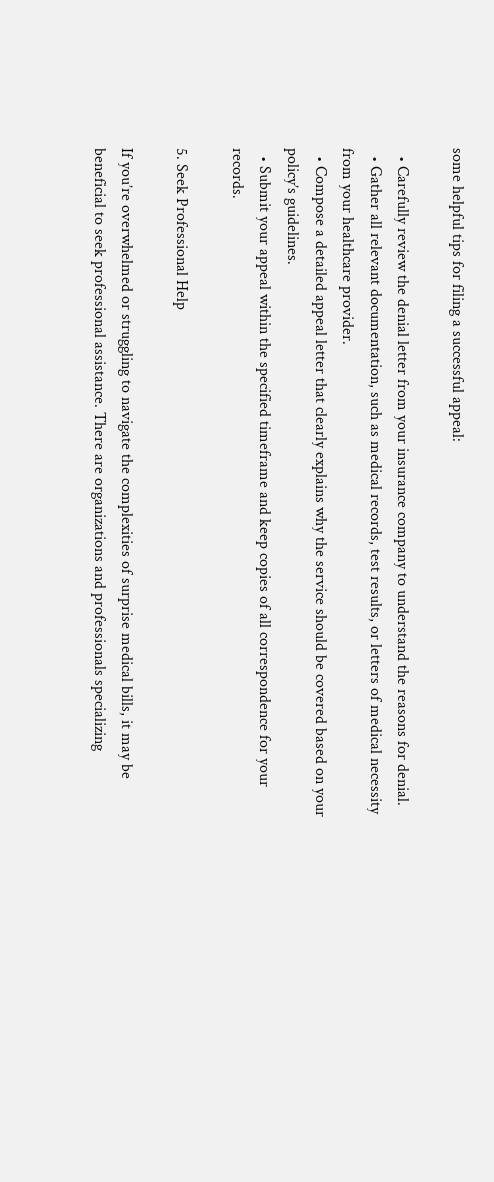some helpful tips for filing a successful appeal:

  • Carefully review the denial letter from your insurance company to understand the reasons for denial.
  • Gather all relevant documentation, such as medical records, test results, or letters of medical necessity from your healthcare provider.
  • Compose a detailed appeal letter that clearly explains why the service should be covered based on your policy’s guidelines.
  • Submit your appeal within the specified timeframe and keep copies of all correspondence for your records.

5. Seek Professional Help

If you’re overwhelmed or struggling to navigate the complexities of surprise medical bills, it may be beneficial to seek professional assistance. There are organizations and professionals specializing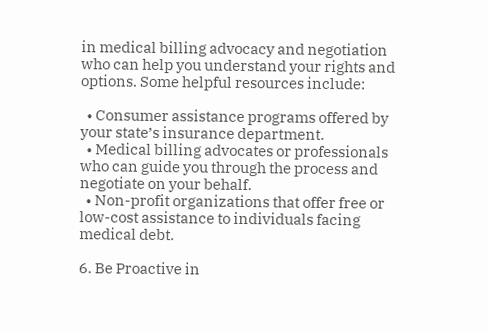in medical billing advocacy and negotiation who can help you understand your rights and options. Some helpful resources include:

  • Consumer assistance programs offered by your state’s insurance department.
  • Medical billing advocates or professionals who can guide you through the process and negotiate on your behalf.
  • Non-profit organizations that offer free or low-cost assistance to individuals facing medical debt.

6. Be Proactive in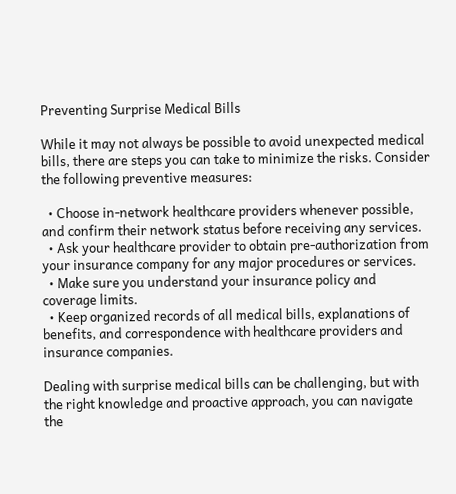Preventing Surprise Medical Bills

While it may not always be possible to avoid unexpected medical bills, there are steps you can take to minimize the risks. Consider the following preventive measures:

  • Choose in-network healthcare providers whenever possible, and confirm their network status before receiving any services.
  • Ask your healthcare provider to obtain pre-authorization from your insurance company for any major procedures or services.
  • Make sure you understand your insurance policy and coverage limits.
  • Keep organized records of all medical bills, explanations of benefits, and correspondence with healthcare providers and insurance companies.

Dealing with surprise medical bills can be challenging, but with the right knowledge and proactive approach, you can navigate the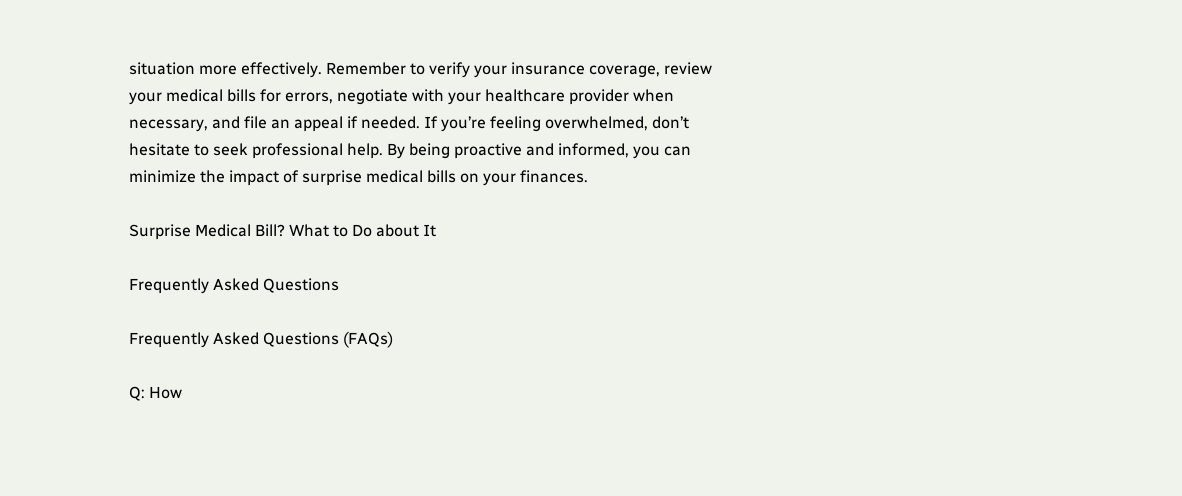situation more effectively. Remember to verify your insurance coverage, review your medical bills for errors, negotiate with your healthcare provider when necessary, and file an appeal if needed. If you’re feeling overwhelmed, don’t hesitate to seek professional help. By being proactive and informed, you can minimize the impact of surprise medical bills on your finances.

Surprise Medical Bill? What to Do about It

Frequently Asked Questions

Frequently Asked Questions (FAQs)

Q: How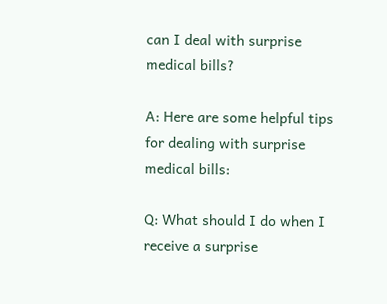can I deal with surprise medical bills?

A: Here are some helpful tips for dealing with surprise medical bills:

Q: What should I do when I receive a surprise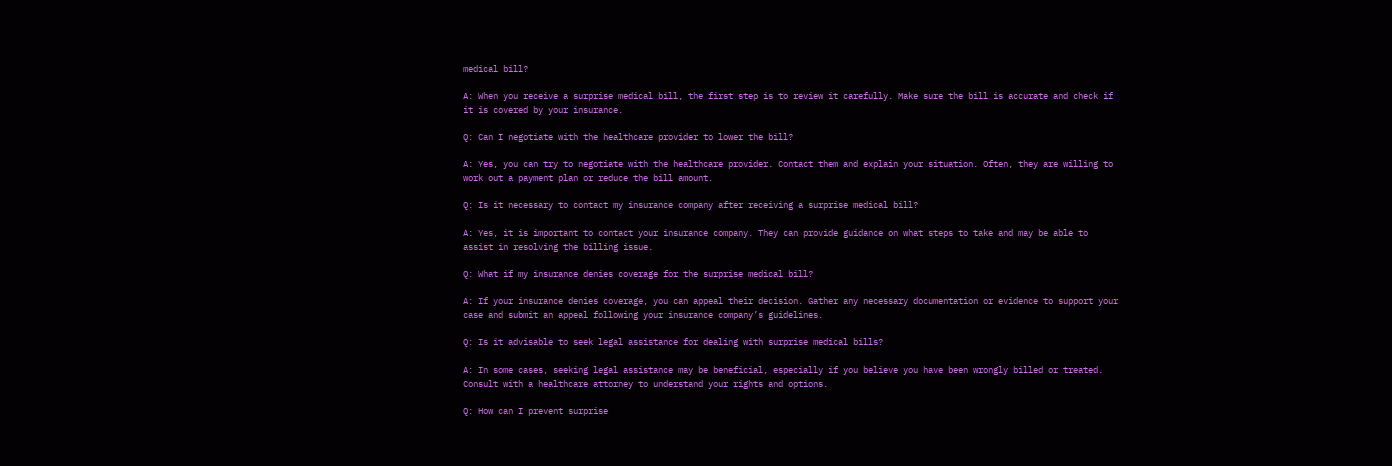medical bill?

A: When you receive a surprise medical bill, the first step is to review it carefully. Make sure the bill is accurate and check if it is covered by your insurance.

Q: Can I negotiate with the healthcare provider to lower the bill?

A: Yes, you can try to negotiate with the healthcare provider. Contact them and explain your situation. Often, they are willing to work out a payment plan or reduce the bill amount.

Q: Is it necessary to contact my insurance company after receiving a surprise medical bill?

A: Yes, it is important to contact your insurance company. They can provide guidance on what steps to take and may be able to assist in resolving the billing issue.

Q: What if my insurance denies coverage for the surprise medical bill?

A: If your insurance denies coverage, you can appeal their decision. Gather any necessary documentation or evidence to support your case and submit an appeal following your insurance company’s guidelines.

Q: Is it advisable to seek legal assistance for dealing with surprise medical bills?

A: In some cases, seeking legal assistance may be beneficial, especially if you believe you have been wrongly billed or treated. Consult with a healthcare attorney to understand your rights and options.

Q: How can I prevent surprise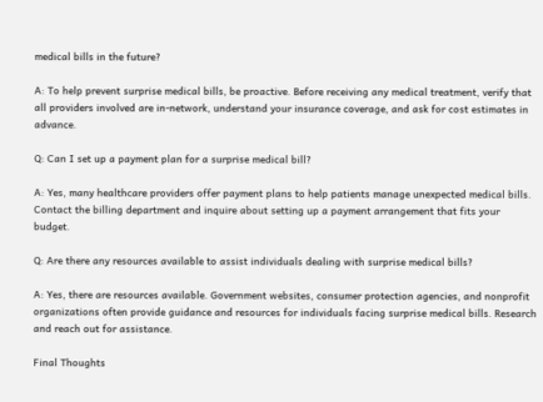medical bills in the future?

A: To help prevent surprise medical bills, be proactive. Before receiving any medical treatment, verify that all providers involved are in-network, understand your insurance coverage, and ask for cost estimates in advance.

Q: Can I set up a payment plan for a surprise medical bill?

A: Yes, many healthcare providers offer payment plans to help patients manage unexpected medical bills. Contact the billing department and inquire about setting up a payment arrangement that fits your budget.

Q: Are there any resources available to assist individuals dealing with surprise medical bills?

A: Yes, there are resources available. Government websites, consumer protection agencies, and nonprofit organizations often provide guidance and resources for individuals facing surprise medical bills. Research and reach out for assistance.

Final Thoughts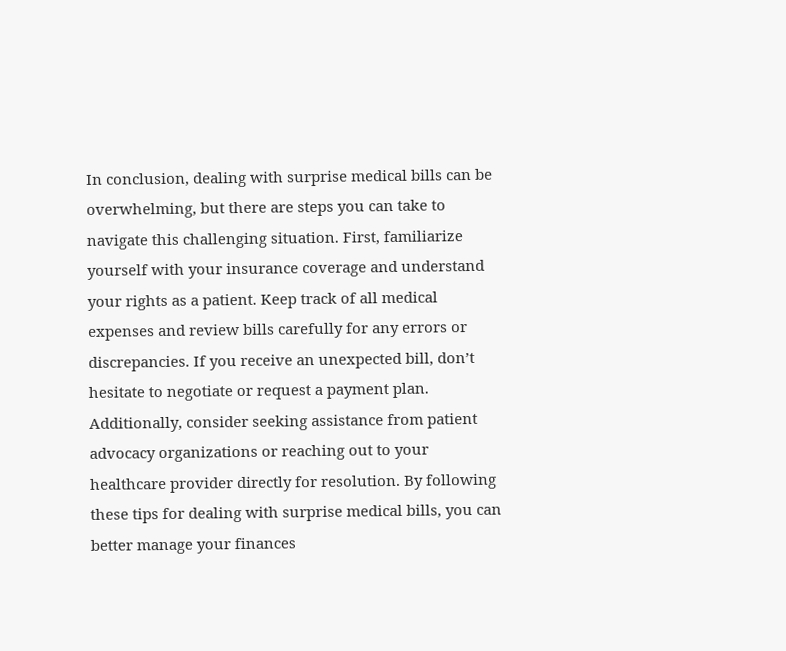In conclusion, dealing with surprise medical bills can be overwhelming, but there are steps you can take to navigate this challenging situation. First, familiarize yourself with your insurance coverage and understand your rights as a patient. Keep track of all medical expenses and review bills carefully for any errors or discrepancies. If you receive an unexpected bill, don’t hesitate to negotiate or request a payment plan. Additionally, consider seeking assistance from patient advocacy organizations or reaching out to your healthcare provider directly for resolution. By following these tips for dealing with surprise medical bills, you can better manage your finances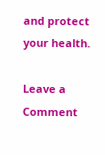and protect your health.

Leave a Comment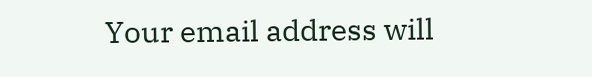Your email address will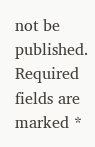not be published. Required fields are marked *